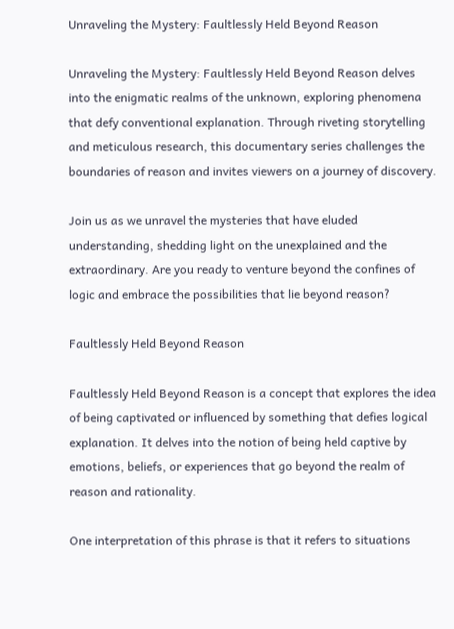Unraveling the Mystery: Faultlessly Held Beyond Reason

Unraveling the Mystery: Faultlessly Held Beyond Reason delves into the enigmatic realms of the unknown, exploring phenomena that defy conventional explanation. Through riveting storytelling and meticulous research, this documentary series challenges the boundaries of reason and invites viewers on a journey of discovery.

Join us as we unravel the mysteries that have eluded understanding, shedding light on the unexplained and the extraordinary. Are you ready to venture beyond the confines of logic and embrace the possibilities that lie beyond reason?

Faultlessly Held Beyond Reason

Faultlessly Held Beyond Reason is a concept that explores the idea of being captivated or influenced by something that defies logical explanation. It delves into the notion of being held captive by emotions, beliefs, or experiences that go beyond the realm of reason and rationality.

One interpretation of this phrase is that it refers to situations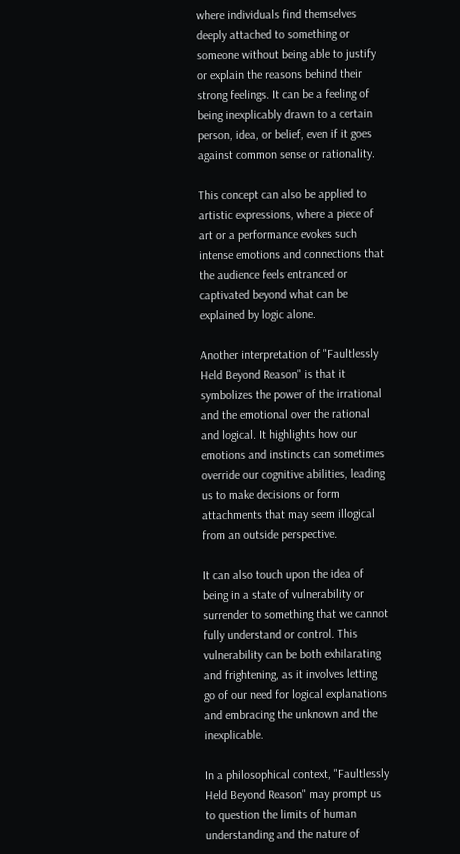where individuals find themselves deeply attached to something or someone without being able to justify or explain the reasons behind their strong feelings. It can be a feeling of being inexplicably drawn to a certain person, idea, or belief, even if it goes against common sense or rationality.

This concept can also be applied to artistic expressions, where a piece of art or a performance evokes such intense emotions and connections that the audience feels entranced or captivated beyond what can be explained by logic alone.

Another interpretation of "Faultlessly Held Beyond Reason" is that it symbolizes the power of the irrational and the emotional over the rational and logical. It highlights how our emotions and instincts can sometimes override our cognitive abilities, leading us to make decisions or form attachments that may seem illogical from an outside perspective.

It can also touch upon the idea of being in a state of vulnerability or surrender to something that we cannot fully understand or control. This vulnerability can be both exhilarating and frightening, as it involves letting go of our need for logical explanations and embracing the unknown and the inexplicable.

In a philosophical context, "Faultlessly Held Beyond Reason" may prompt us to question the limits of human understanding and the nature of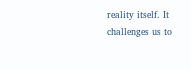reality itself. It challenges us to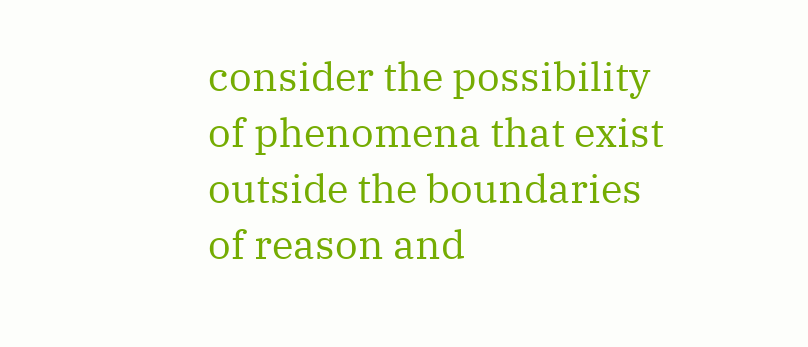consider the possibility of phenomena that exist outside the boundaries of reason and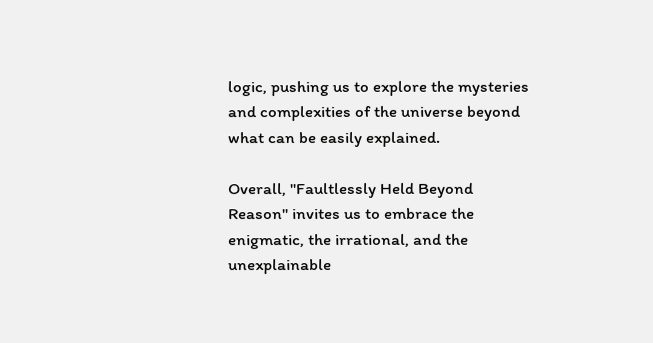logic, pushing us to explore the mysteries and complexities of the universe beyond what can be easily explained.

Overall, "Faultlessly Held Beyond Reason" invites us to embrace the enigmatic, the irrational, and the unexplainable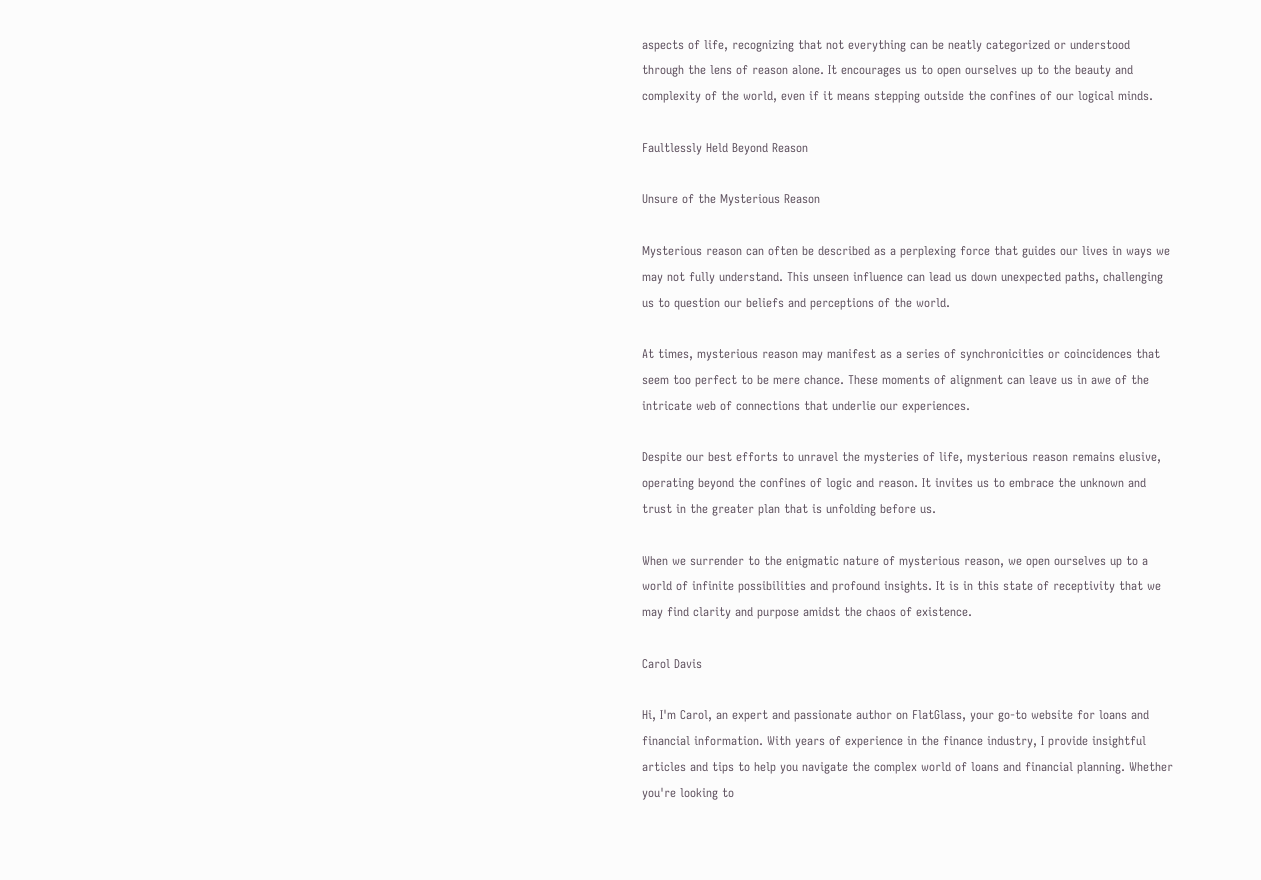aspects of life, recognizing that not everything can be neatly categorized or understood through the lens of reason alone. It encourages us to open ourselves up to the beauty and complexity of the world, even if it means stepping outside the confines of our logical minds.

Faultlessly Held Beyond Reason

Unsure of the Mysterious Reason

Mysterious reason can often be described as a perplexing force that guides our lives in ways we may not fully understand. This unseen influence can lead us down unexpected paths, challenging us to question our beliefs and perceptions of the world.

At times, mysterious reason may manifest as a series of synchronicities or coincidences that seem too perfect to be mere chance. These moments of alignment can leave us in awe of the intricate web of connections that underlie our experiences.

Despite our best efforts to unravel the mysteries of life, mysterious reason remains elusive, operating beyond the confines of logic and reason. It invites us to embrace the unknown and trust in the greater plan that is unfolding before us.

When we surrender to the enigmatic nature of mysterious reason, we open ourselves up to a world of infinite possibilities and profound insights. It is in this state of receptivity that we may find clarity and purpose amidst the chaos of existence.

Carol Davis

Hi, I'm Carol, an expert and passionate author on FlatGlass, your go-to website for loans and financial information. With years of experience in the finance industry, I provide insightful articles and tips to help you navigate the complex world of loans and financial planning. Whether you're looking to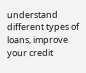understand different types of loans, improve your credit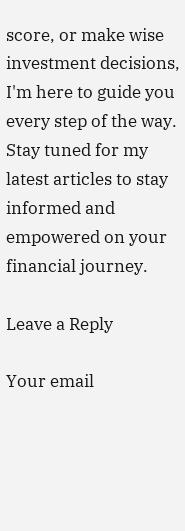score, or make wise investment decisions, I'm here to guide you every step of the way. Stay tuned for my latest articles to stay informed and empowered on your financial journey.

Leave a Reply

Your email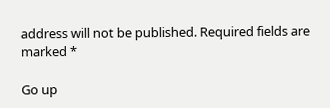address will not be published. Required fields are marked *

Go up